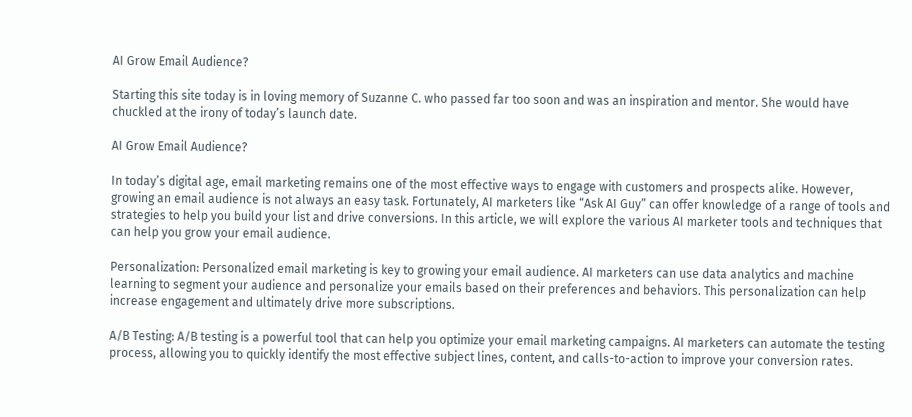AI Grow Email Audience?

Starting this site today is in loving memory of Suzanne C. who passed far too soon and was an inspiration and mentor. She would have chuckled at the irony of today’s launch date.

AI Grow Email Audience?

In today’s digital age, email marketing remains one of the most effective ways to engage with customers and prospects alike. However, growing an email audience is not always an easy task. Fortunately, AI marketers like “Ask AI Guy” can offer knowledge of a range of tools and strategies to help you build your list and drive conversions. In this article, we will explore the various AI marketer tools and techniques that can help you grow your email audience.

Personalization: Personalized email marketing is key to growing your email audience. AI marketers can use data analytics and machine learning to segment your audience and personalize your emails based on their preferences and behaviors. This personalization can help increase engagement and ultimately drive more subscriptions.

A/B Testing: A/B testing is a powerful tool that can help you optimize your email marketing campaigns. AI marketers can automate the testing process, allowing you to quickly identify the most effective subject lines, content, and calls-to-action to improve your conversion rates.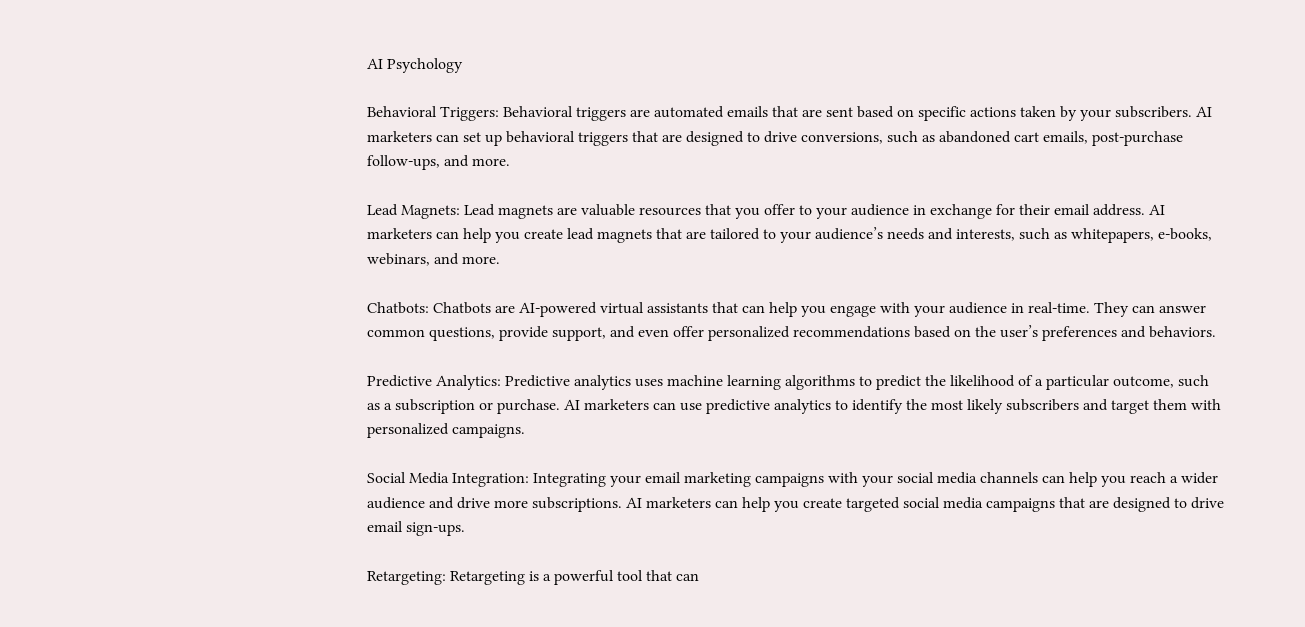AI Psychology

Behavioral Triggers: Behavioral triggers are automated emails that are sent based on specific actions taken by your subscribers. AI marketers can set up behavioral triggers that are designed to drive conversions, such as abandoned cart emails, post-purchase follow-ups, and more.

Lead Magnets: Lead magnets are valuable resources that you offer to your audience in exchange for their email address. AI marketers can help you create lead magnets that are tailored to your audience’s needs and interests, such as whitepapers, e-books, webinars, and more.

Chatbots: Chatbots are AI-powered virtual assistants that can help you engage with your audience in real-time. They can answer common questions, provide support, and even offer personalized recommendations based on the user’s preferences and behaviors.

Predictive Analytics: Predictive analytics uses machine learning algorithms to predict the likelihood of a particular outcome, such as a subscription or purchase. AI marketers can use predictive analytics to identify the most likely subscribers and target them with personalized campaigns.

Social Media Integration: Integrating your email marketing campaigns with your social media channels can help you reach a wider audience and drive more subscriptions. AI marketers can help you create targeted social media campaigns that are designed to drive email sign-ups.

Retargeting: Retargeting is a powerful tool that can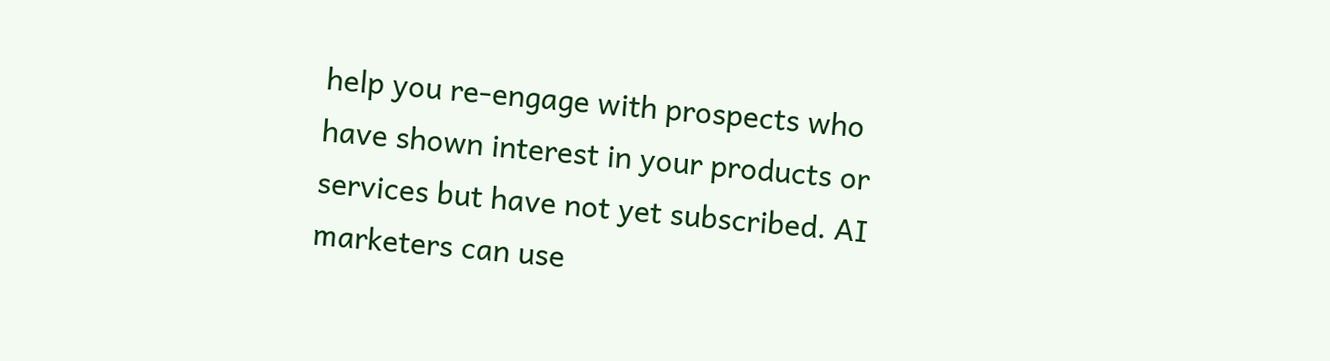help you re-engage with prospects who have shown interest in your products or services but have not yet subscribed. AI marketers can use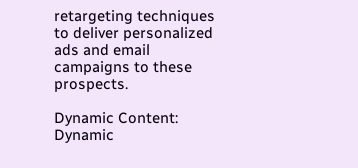retargeting techniques to deliver personalized ads and email campaigns to these prospects.

Dynamic Content: Dynamic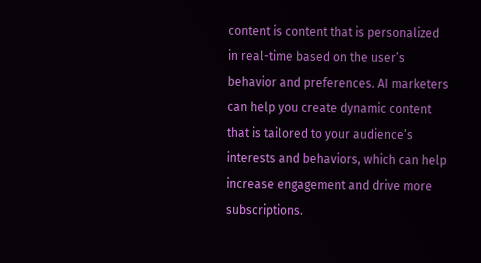content is content that is personalized in real-time based on the user’s behavior and preferences. AI marketers can help you create dynamic content that is tailored to your audience’s interests and behaviors, which can help increase engagement and drive more subscriptions.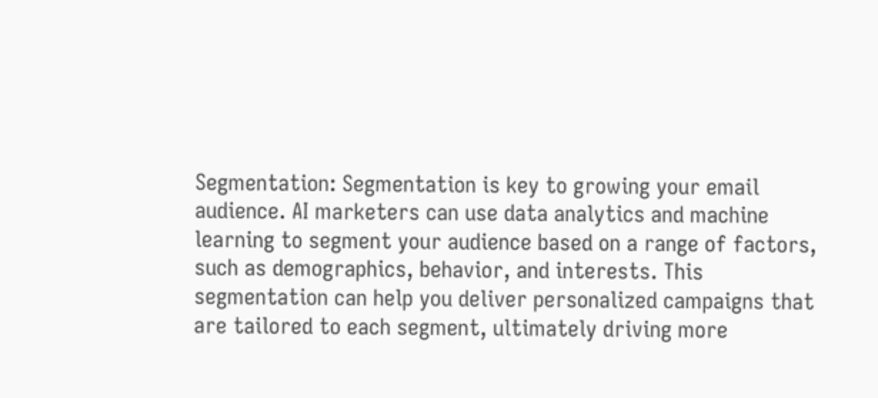Segmentation: Segmentation is key to growing your email audience. AI marketers can use data analytics and machine learning to segment your audience based on a range of factors, such as demographics, behavior, and interests. This segmentation can help you deliver personalized campaigns that are tailored to each segment, ultimately driving more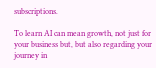subscriptions.

To learn AI can mean growth, not just for your business but, but also regarding your journey in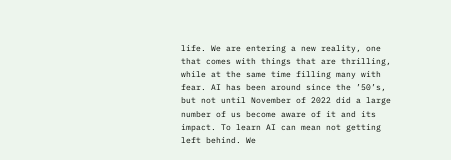life. We are entering a new reality, one that comes with things that are thrilling, while at the same time filling many with fear. AI has been around since the ’50’s, but not until November of 2022 did a large number of us become aware of it and its impact. To learn AI can mean not getting left behind. We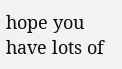hope you have lots of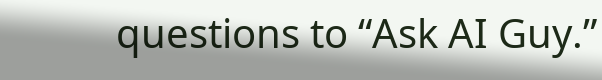questions to “Ask AI Guy.”